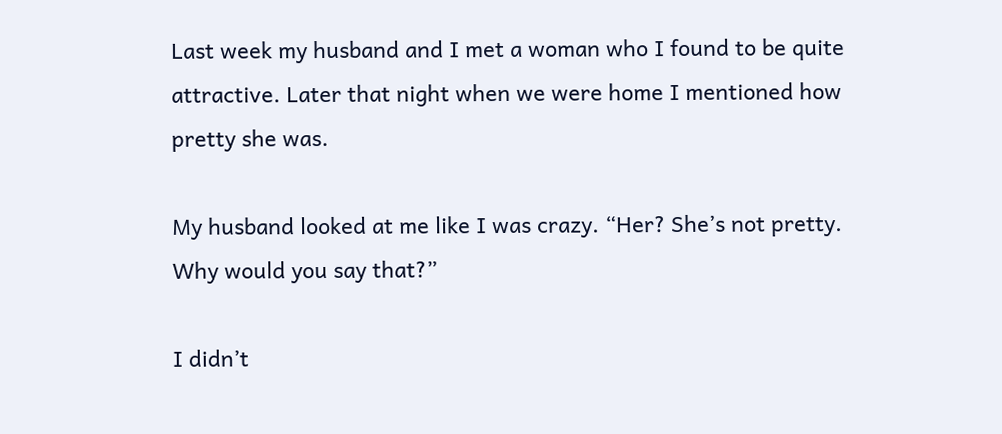Last week my husband and I met a woman who I found to be quite attractive. Later that night when we were home I mentioned how pretty she was.

My husband looked at me like I was crazy. “Her? She’s not pretty. Why would you say that?”

I didn’t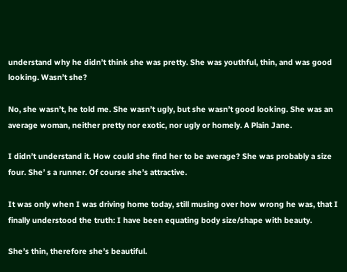understand why he didn’t think she was pretty. She was youthful, thin, and was good looking. Wasn’t she?

No, she wasn’t, he told me. She wasn’t ugly, but she wasn’t good looking. She was an average woman, neither pretty nor exotic, nor ugly or homely. A Plain Jane.

I didn’t understand it. How could she find her to be average? She was probably a size four. She’ s a runner. Of course she’s attractive.

It was only when I was driving home today, still musing over how wrong he was, that I finally understood the truth: I have been equating body size/shape with beauty.

She’s thin, therefore she’s beautiful.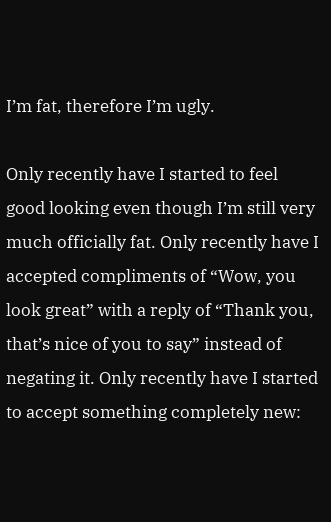I’m fat, therefore I’m ugly.

Only recently have I started to feel good looking even though I’m still very much officially fat. Only recently have I accepted compliments of “Wow, you look great” with a reply of “Thank you, that’s nice of you to say” instead of negating it. Only recently have I started to accept something completely new: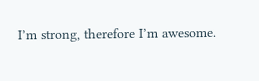I’m strong, therefore I’m awesome.